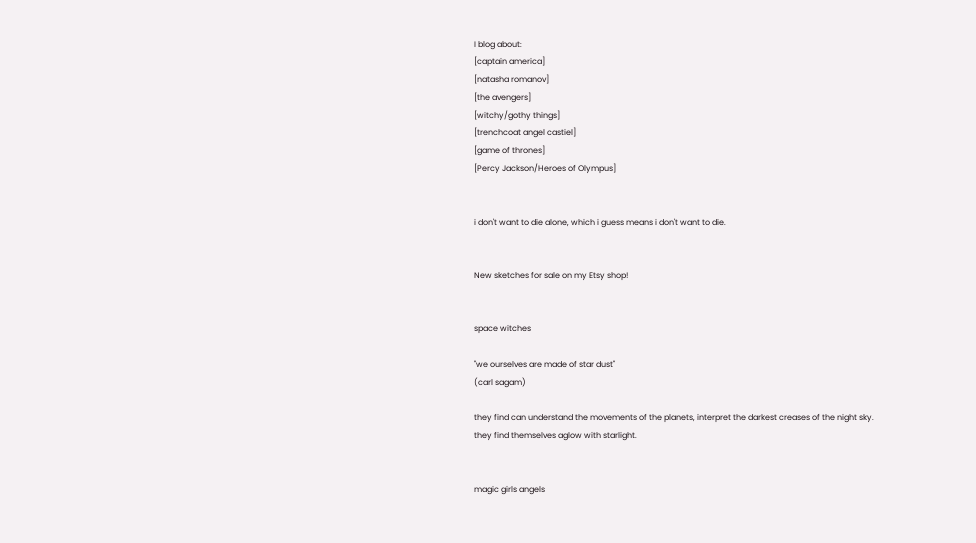I blog about:
[captain america]
[natasha romanov]
[the avengers]
[witchy/gothy things]
[trenchcoat angel castiel]
[game of thrones]
[Percy Jackson/Heroes of Olympus]


i don't want to die alone, which i guess means i don't want to die.


New sketches for sale on my Etsy shop!


space witches

"we ourselves are made of star dust"
(carl sagam)

they find can understand the movements of the planets, interpret the darkest creases of the night sky. they find themselves aglow with starlight.


magic girls angels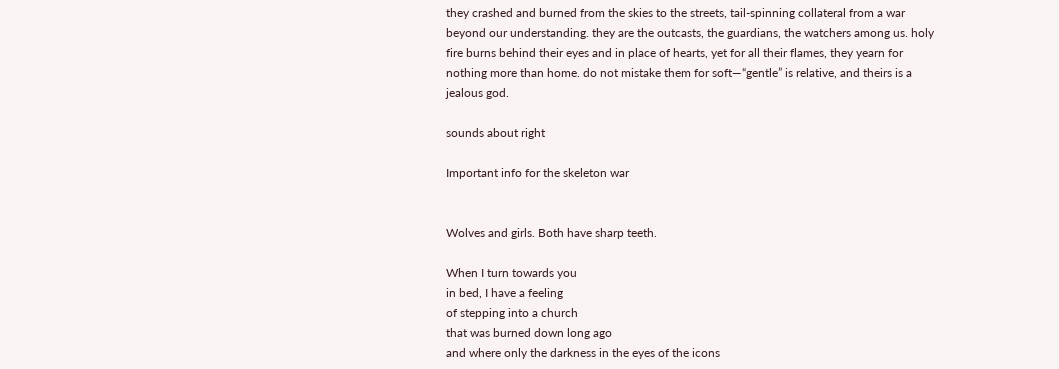they crashed and burned from the skies to the streets, tail-spinning collateral from a war beyond our understanding. they are the outcasts, the guardians, the watchers among us. holy fire burns behind their eyes and in place of hearts, yet for all their flames, they yearn for nothing more than home. do not mistake them for soft—“gentle” is relative, and theirs is a jealous god.

sounds about right

Important info for the skeleton war


Wolves and girls. Both have sharp teeth.

When I turn towards you
in bed, I have a feeling
of stepping into a church
that was burned down long ago
and where only the darkness in the eyes of the icons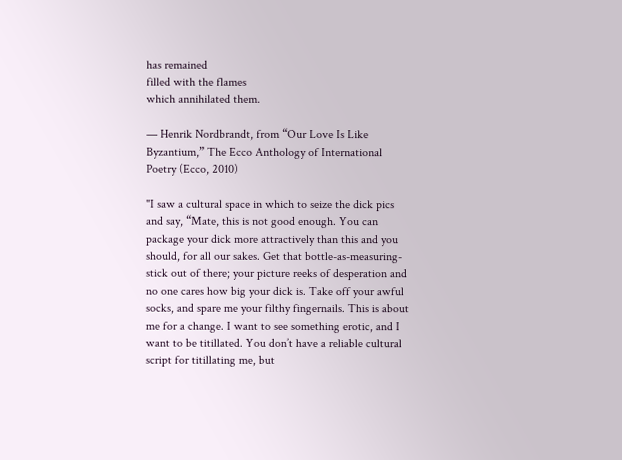has remained
filled with the flames
which annihilated them.

— Henrik Nordbrandt, from “Our Love Is Like Byzantium,” The Ecco Anthology of International Poetry (Ecco, 2010)

"I saw a cultural space in which to seize the dick pics and say, “Mate, this is not good enough. You can package your dick more attractively than this and you should, for all our sakes. Get that bottle-as-measuring-stick out of there; your picture reeks of desperation and no one cares how big your dick is. Take off your awful socks, and spare me your filthy fingernails. This is about me for a change. I want to see something erotic, and I want to be titillated. You don’t have a reliable cultural script for titillating me, but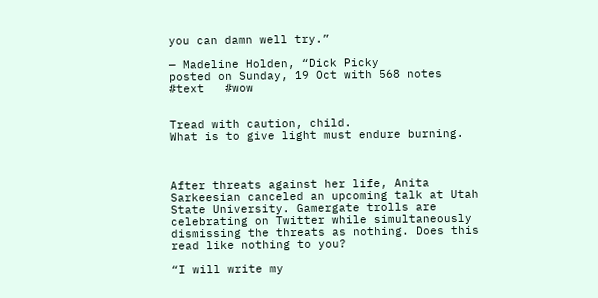you can damn well try.”

— Madeline Holden, “Dick Picky
posted on Sunday, 19 Oct with 568 notes
#text   #wow


Tread with caution, child.
What is to give light must endure burning.



After threats against her life, Anita Sarkeesian canceled an upcoming talk at Utah State University. Gamergate trolls are celebrating on Twitter while simultaneously dismissing the threats as nothing. Does this read like nothing to you?

“I will write my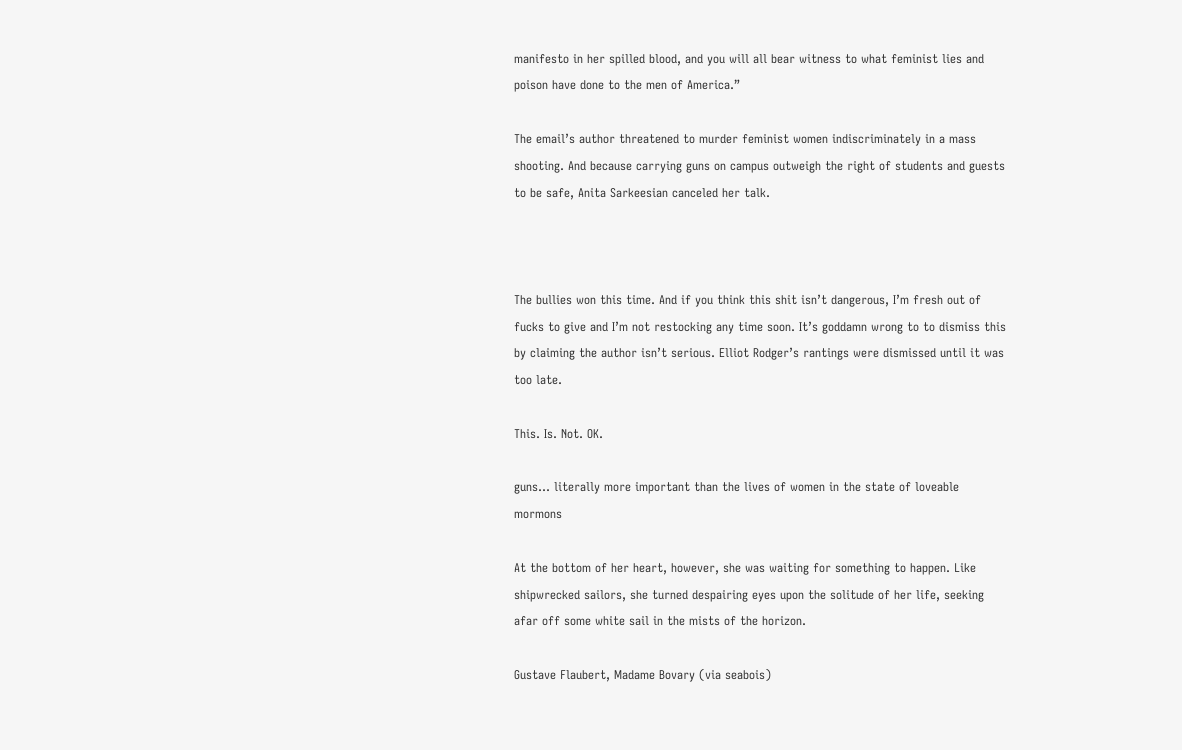manifesto in her spilled blood, and you will all bear witness to what feminist lies and poison have done to the men of America.”

The email’s author threatened to murder feminist women indiscriminately in a mass shooting. And because carrying guns on campus outweigh the right of students and guests to be safe, Anita Sarkeesian canceled her talk.



The bullies won this time. And if you think this shit isn’t dangerous, I’m fresh out of fucks to give and I’m not restocking any time soon. It’s goddamn wrong to to dismiss this by claiming the author isn’t serious. Elliot Rodger’s rantings were dismissed until it was too late.

This. Is. Not. OK.

guns… literally more important than the lives of women in the state of loveable mormons

At the bottom of her heart, however, she was waiting for something to happen. Like shipwrecked sailors, she turned despairing eyes upon the solitude of her life, seeking afar off some white sail in the mists of the horizon.

Gustave Flaubert, Madame Bovary (via seabois)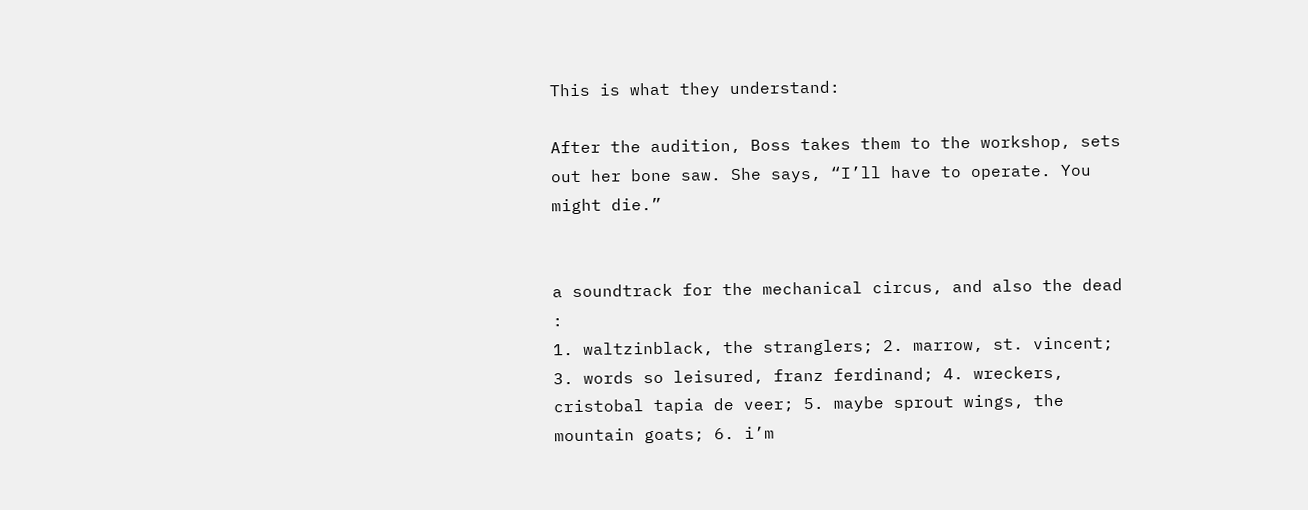This is what they understand:

After the audition, Boss takes them to the workshop, sets out her bone saw. She says, “I’ll have to operate. You might die.”


a soundtrack for the mechanical circus, and also the dead :
1. waltzinblack, the stranglers; 2. marrow, st. vincent; 3. words so leisured, franz ferdinand; 4. wreckers, cristobal tapia de veer; 5. maybe sprout wings, the mountain goats; 6. i’m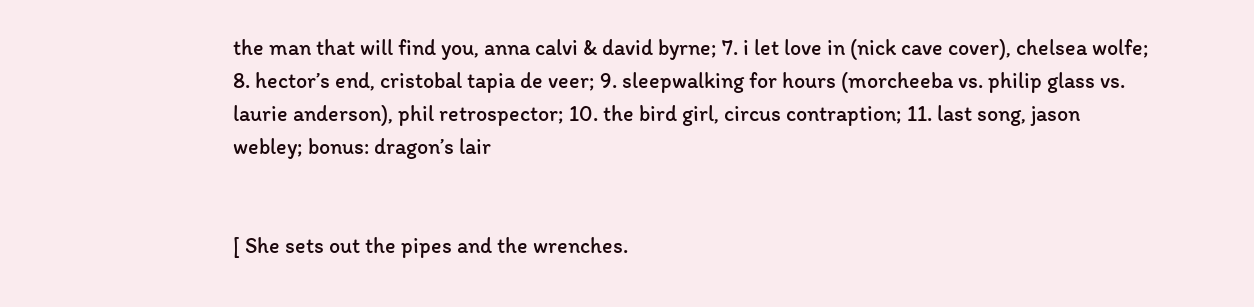the man that will find you, anna calvi & david byrne; 7. i let love in (nick cave cover), chelsea wolfe; 8. hector’s end, cristobal tapia de veer; 9. sleepwalking for hours (morcheeba vs. philip glass vs. laurie anderson), phil retrospector; 10. the bird girl, circus contraption; 11. last song, jason webley; bonus: dragon’s lair


[ She sets out the pipes and the wrenches.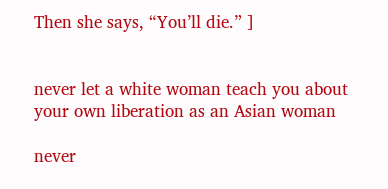Then she says, “You’ll die.” ]


never let a white woman teach you about your own liberation as an Asian woman

never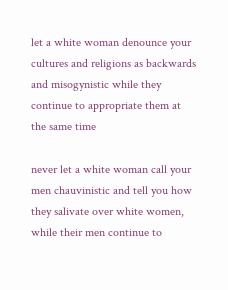let a white woman denounce your cultures and religions as backwards and misogynistic while they continue to appropriate them at the same time

never let a white woman call your men chauvinistic and tell you how they salivate over white women, while their men continue to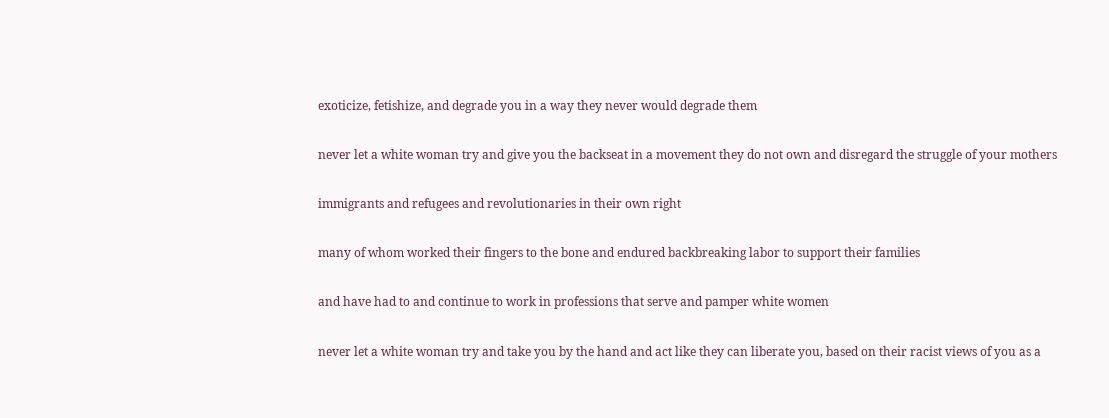exoticize, fetishize, and degrade you in a way they never would degrade them

never let a white woman try and give you the backseat in a movement they do not own and disregard the struggle of your mothers

immigrants and refugees and revolutionaries in their own right

many of whom worked their fingers to the bone and endured backbreaking labor to support their families

and have had to and continue to work in professions that serve and pamper white women

never let a white woman try and take you by the hand and act like they can liberate you, based on their racist views of you as a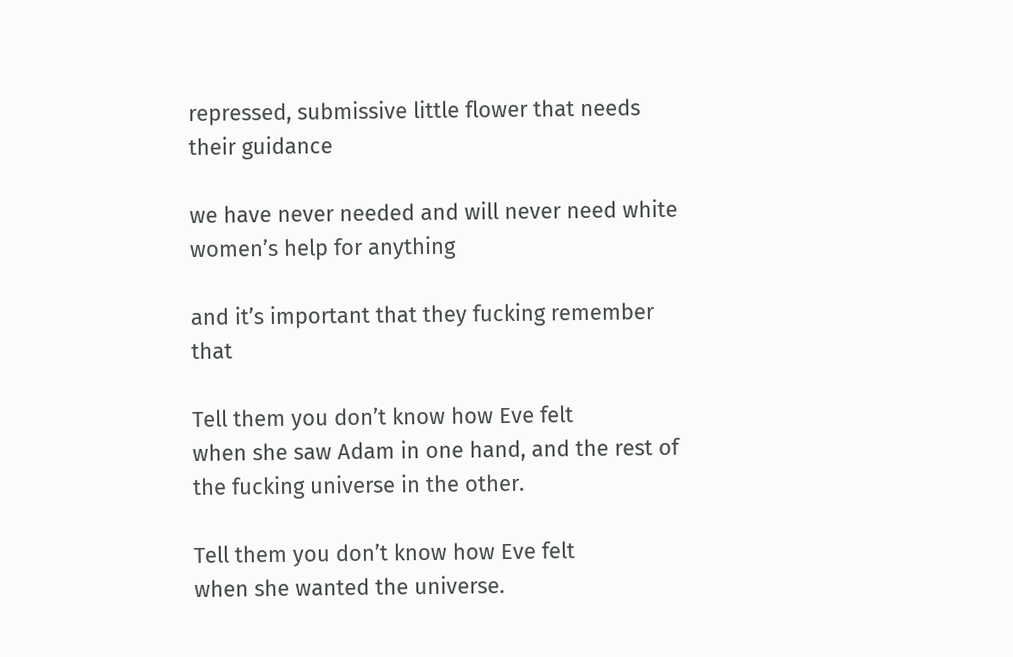repressed, submissive little flower that needs their guidance

we have never needed and will never need white women’s help for anything

and it’s important that they fucking remember that

Tell them you don’t know how Eve felt
when she saw Adam in one hand, and the rest of the fucking universe in the other.

Tell them you don’t know how Eve felt
when she wanted the universe.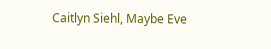Caitlyn Siehl, Maybe Eve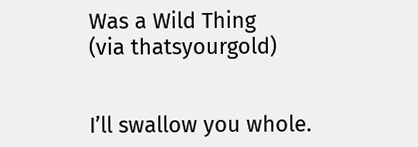Was a Wild Thing
(via thatsyourgold)


I’ll swallow you whole.